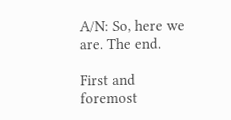A/N: So, here we are. The end.

First and foremost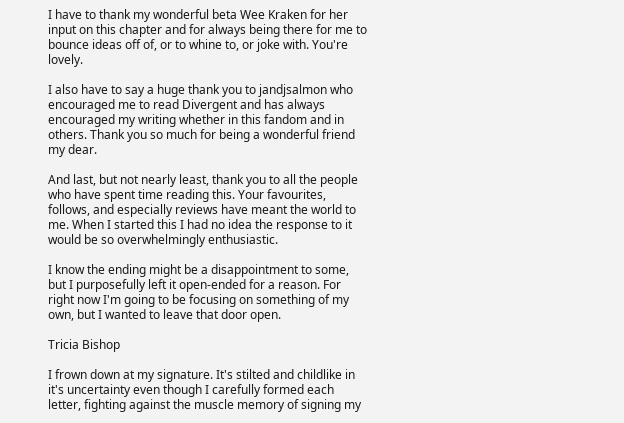I have to thank my wonderful beta Wee Kraken for her input on this chapter and for always being there for me to bounce ideas off of, or to whine to, or joke with. You're lovely.

I also have to say a huge thank you to jandjsalmon who encouraged me to read Divergent and has always encouraged my writing whether in this fandom and in others. Thank you so much for being a wonderful friend my dear.

And last, but not nearly least, thank you to all the people who have spent time reading this. Your favourites, follows, and especially reviews have meant the world to me. When I started this I had no idea the response to it would be so overwhelmingly enthusiastic.

I know the ending might be a disappointment to some, but I purposefully left it open-ended for a reason. For right now I'm going to be focusing on something of my own, but I wanted to leave that door open.

Tricia Bishop

I frown down at my signature. It's stilted and childlike in it's uncertainty even though I carefully formed each letter, fighting against the muscle memory of signing my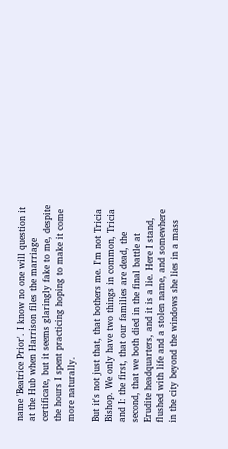name 'Beatrice Prior'. I know no one will question it at the Hub when Harrison files the marriage certificate, but it seems glaringly fake to me, despite the hours I spent practicing hoping to make it come more naturally.

But it's not just that, that bothers me. I'm not Tricia Bishop. We only have two things in common, Tricia and I: the first, that our families are dead, the second, that we both died in the final battle at Erudite headquarters, and it is a lie. Here I stand, flushed with life and a stolen name, and somewhere in the city beyond the windows she lies in a mass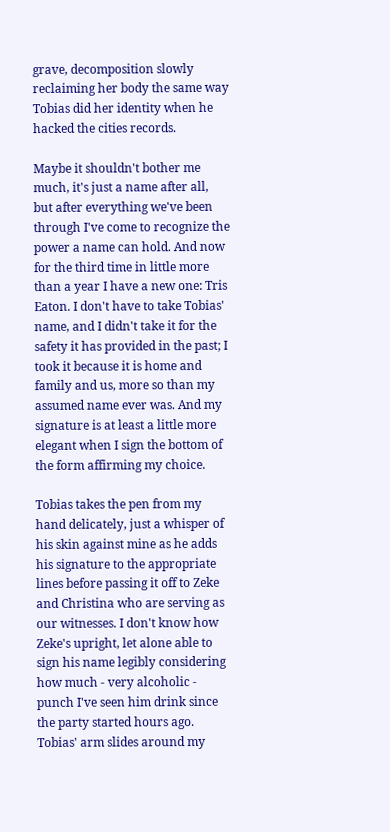grave, decomposition slowly reclaiming her body the same way Tobias did her identity when he hacked the cities records.

Maybe it shouldn't bother me much, it's just a name after all, but after everything we've been through I've come to recognize the power a name can hold. And now for the third time in little more than a year I have a new one: Tris Eaton. I don't have to take Tobias' name, and I didn't take it for the safety it has provided in the past; I took it because it is home and family and us, more so than my assumed name ever was. And my signature is at least a little more elegant when I sign the bottom of the form affirming my choice.

Tobias takes the pen from my hand delicately, just a whisper of his skin against mine as he adds his signature to the appropriate lines before passing it off to Zeke and Christina who are serving as our witnesses. I don't know how Zeke's upright, let alone able to sign his name legibly considering how much - very alcoholic - punch I've seen him drink since the party started hours ago. Tobias' arm slides around my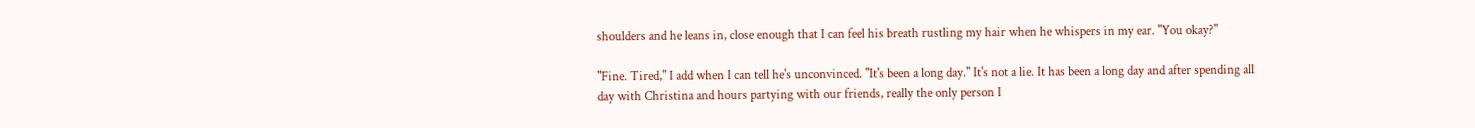shoulders and he leans in, close enough that I can feel his breath rustling my hair when he whispers in my ear. "You okay?"

"Fine. Tired," I add when I can tell he's unconvinced. "It's been a long day." It's not a lie. It has been a long day and after spending all day with Christina and hours partying with our friends, really the only person I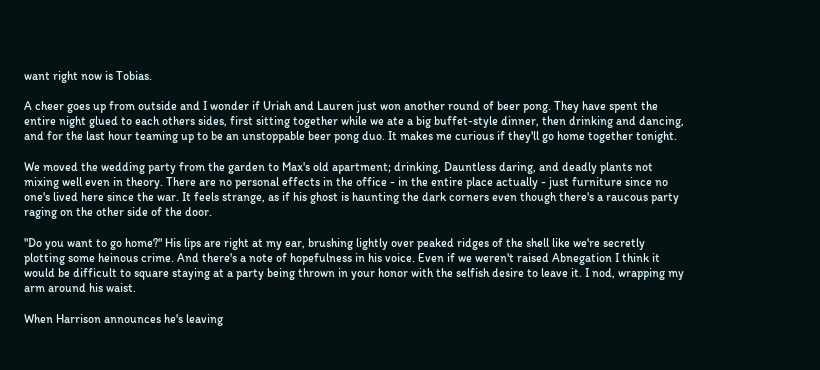want right now is Tobias.

A cheer goes up from outside and I wonder if Uriah and Lauren just won another round of beer pong. They have spent the entire night glued to each others sides, first sitting together while we ate a big buffet-style dinner, then drinking and dancing, and for the last hour teaming up to be an unstoppable beer pong duo. It makes me curious if they'll go home together tonight.

We moved the wedding party from the garden to Max's old apartment; drinking, Dauntless daring, and deadly plants not mixing well even in theory. There are no personal effects in the office - in the entire place actually - just furniture since no one's lived here since the war. It feels strange, as if his ghost is haunting the dark corners even though there's a raucous party raging on the other side of the door.

"Do you want to go home?" His lips are right at my ear, brushing lightly over peaked ridges of the shell like we're secretly plotting some heinous crime. And there's a note of hopefulness in his voice. Even if we weren't raised Abnegation I think it would be difficult to square staying at a party being thrown in your honor with the selfish desire to leave it. I nod, wrapping my arm around his waist.

When Harrison announces he's leaving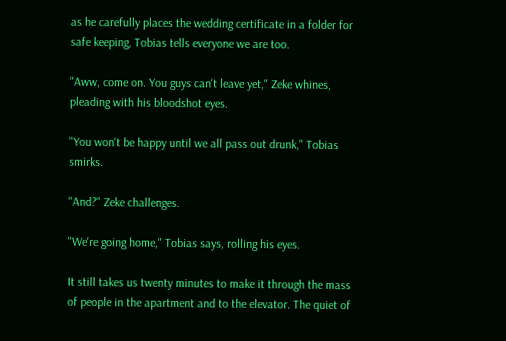as he carefully places the wedding certificate in a folder for safe keeping, Tobias tells everyone we are too.

"Aww, come on. You guys can't leave yet," Zeke whines, pleading with his bloodshot eyes.

"You won't be happy until we all pass out drunk," Tobias smirks.

"And?" Zeke challenges.

"We're going home," Tobias says, rolling his eyes.

It still takes us twenty minutes to make it through the mass of people in the apartment and to the elevator. The quiet of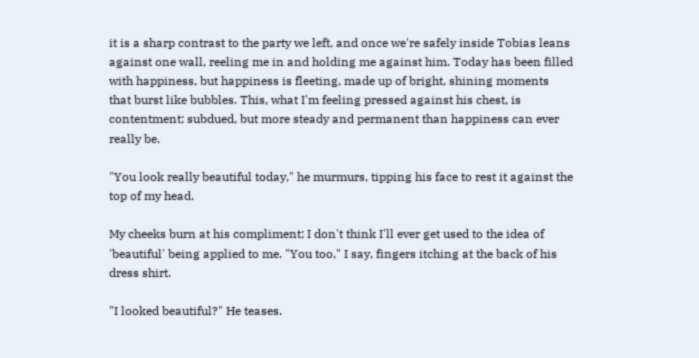it is a sharp contrast to the party we left, and once we're safely inside Tobias leans against one wall, reeling me in and holding me against him. Today has been filled with happiness, but happiness is fleeting, made up of bright, shining moments that burst like bubbles. This, what I'm feeling pressed against his chest, is contentment; subdued, but more steady and permanent than happiness can ever really be.

"You look really beautiful today," he murmurs, tipping his face to rest it against the top of my head.

My cheeks burn at his compliment; I don't think I'll ever get used to the idea of 'beautiful' being applied to me. "You too," I say, fingers itching at the back of his dress shirt.

"I looked beautiful?" He teases.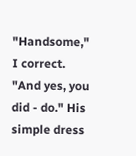"Handsome," I correct. "And yes, you did - do." His simple dress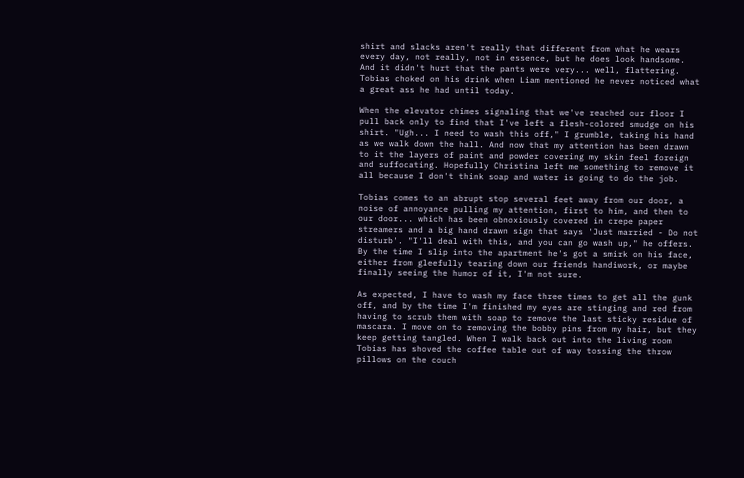shirt and slacks aren't really that different from what he wears every day, not really, not in essence, but he does look handsome. And it didn't hurt that the pants were very... well, flattering. Tobias choked on his drink when Liam mentioned he never noticed what a great ass he had until today.

When the elevator chimes signaling that we've reached our floor I pull back only to find that I've left a flesh-colored smudge on his shirt. "Ugh... I need to wash this off," I grumble, taking his hand as we walk down the hall. And now that my attention has been drawn to it the layers of paint and powder covering my skin feel foreign and suffocating. Hopefully Christina left me something to remove it all because I don't think soap and water is going to do the job.

Tobias comes to an abrupt stop several feet away from our door, a noise of annoyance pulling my attention, first to him, and then to our door... which has been obnoxiously covered in crepe paper streamers and a big hand drawn sign that says 'Just married - Do not disturb'. "I'll deal with this, and you can go wash up," he offers. By the time I slip into the apartment he's got a smirk on his face, either from gleefully tearing down our friends handiwork, or maybe finally seeing the humor of it, I'm not sure.

As expected, I have to wash my face three times to get all the gunk off, and by the time I'm finished my eyes are stinging and red from having to scrub them with soap to remove the last sticky residue of mascara. I move on to removing the bobby pins from my hair, but they keep getting tangled. When I walk back out into the living room Tobias has shoved the coffee table out of way tossing the throw pillows on the couch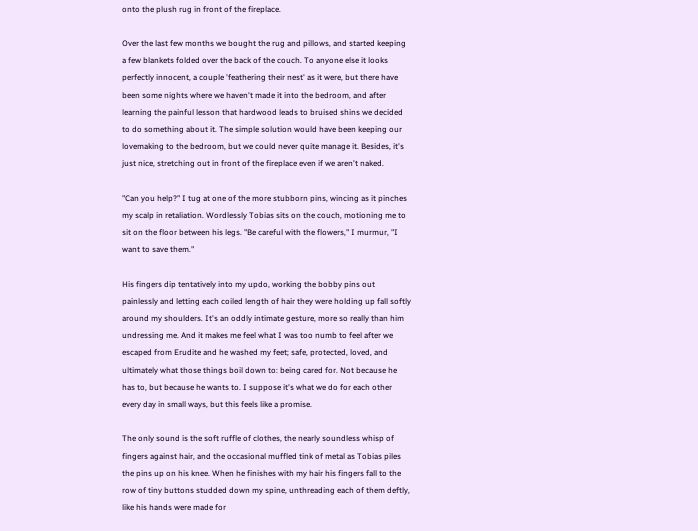onto the plush rug in front of the fireplace.

Over the last few months we bought the rug and pillows, and started keeping a few blankets folded over the back of the couch. To anyone else it looks perfectly innocent, a couple 'feathering their nest' as it were, but there have been some nights where we haven't made it into the bedroom, and after learning the painful lesson that hardwood leads to bruised shins we decided to do something about it. The simple solution would have been keeping our lovemaking to the bedroom, but we could never quite manage it. Besides, it's just nice, stretching out in front of the fireplace even if we aren't naked.

"Can you help?" I tug at one of the more stubborn pins, wincing as it pinches my scalp in retaliation. Wordlessly Tobias sits on the couch, motioning me to sit on the floor between his legs. "Be careful with the flowers," I murmur, "I want to save them."

His fingers dip tentatively into my updo, working the bobby pins out painlessly and letting each coiled length of hair they were holding up fall softly around my shoulders. It's an oddly intimate gesture, more so really than him undressing me. And it makes me feel what I was too numb to feel after we escaped from Erudite and he washed my feet; safe, protected, loved, and ultimately what those things boil down to: being cared for. Not because he has to, but because he wants to. I suppose it's what we do for each other every day in small ways, but this feels like a promise.

The only sound is the soft ruffle of clothes, the nearly soundless whisp of fingers against hair, and the occasional muffled tink of metal as Tobias piles the pins up on his knee. When he finishes with my hair his fingers fall to the row of tiny buttons studded down my spine, unthreading each of them deftly, like his hands were made for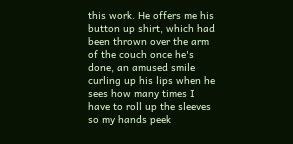this work. He offers me his button up shirt, which had been thrown over the arm of the couch once he's done, an amused smile curling up his lips when he sees how many times I have to roll up the sleeves so my hands peek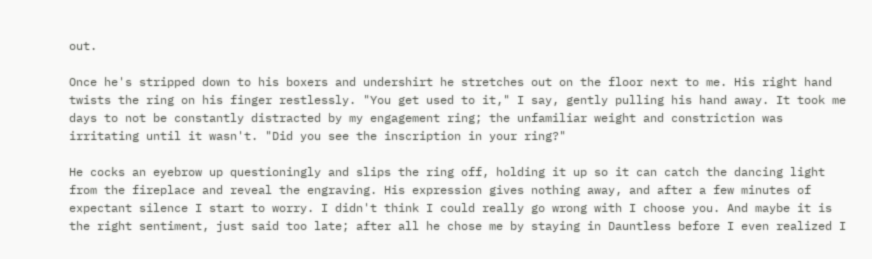out.

Once he's stripped down to his boxers and undershirt he stretches out on the floor next to me. His right hand twists the ring on his finger restlessly. "You get used to it," I say, gently pulling his hand away. It took me days to not be constantly distracted by my engagement ring; the unfamiliar weight and constriction was irritating until it wasn't. "Did you see the inscription in your ring?"

He cocks an eyebrow up questioningly and slips the ring off, holding it up so it can catch the dancing light from the fireplace and reveal the engraving. His expression gives nothing away, and after a few minutes of expectant silence I start to worry. I didn't think I could really go wrong with I choose you. And maybe it is the right sentiment, just said too late; after all he chose me by staying in Dauntless before I even realized I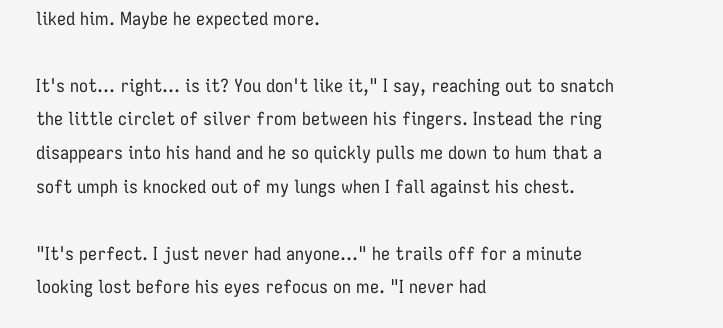liked him. Maybe he expected more.

It's not... right... is it? You don't like it," I say, reaching out to snatch the little circlet of silver from between his fingers. Instead the ring disappears into his hand and he so quickly pulls me down to hum that a soft umph is knocked out of my lungs when I fall against his chest.

"It's perfect. I just never had anyone..." he trails off for a minute looking lost before his eyes refocus on me. "I never had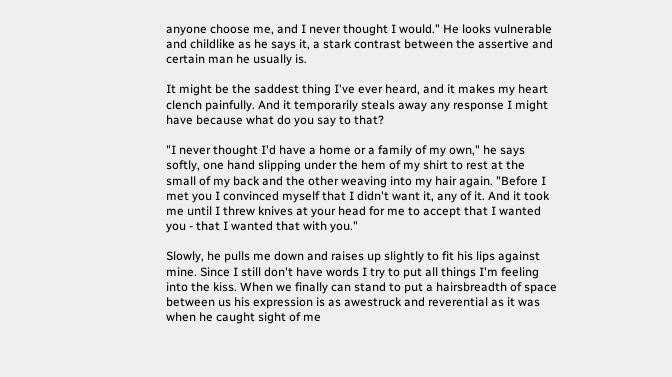anyone choose me, and I never thought I would." He looks vulnerable and childlike as he says it, a stark contrast between the assertive and certain man he usually is.

It might be the saddest thing I've ever heard, and it makes my heart clench painfully. And it temporarily steals away any response I might have because what do you say to that?

"I never thought I'd have a home or a family of my own," he says softly, one hand slipping under the hem of my shirt to rest at the small of my back and the other weaving into my hair again. "Before I met you I convinced myself that I didn't want it, any of it. And it took me until I threw knives at your head for me to accept that I wanted you - that I wanted that with you."

Slowly, he pulls me down and raises up slightly to fit his lips against mine. Since I still don't have words I try to put all things I'm feeling into the kiss. When we finally can stand to put a hairsbreadth of space between us his expression is as awestruck and reverential as it was when he caught sight of me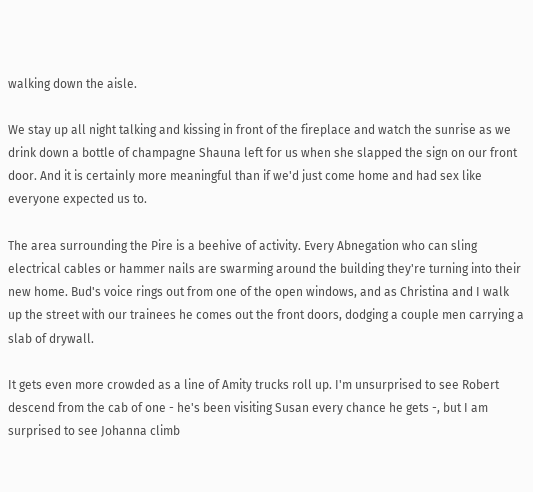walking down the aisle.

We stay up all night talking and kissing in front of the fireplace and watch the sunrise as we drink down a bottle of champagne Shauna left for us when she slapped the sign on our front door. And it is certainly more meaningful than if we'd just come home and had sex like everyone expected us to.

The area surrounding the Pire is a beehive of activity. Every Abnegation who can sling electrical cables or hammer nails are swarming around the building they're turning into their new home. Bud's voice rings out from one of the open windows, and as Christina and I walk up the street with our trainees he comes out the front doors, dodging a couple men carrying a slab of drywall.

It gets even more crowded as a line of Amity trucks roll up. I'm unsurprised to see Robert descend from the cab of one - he's been visiting Susan every chance he gets -, but I am surprised to see Johanna climb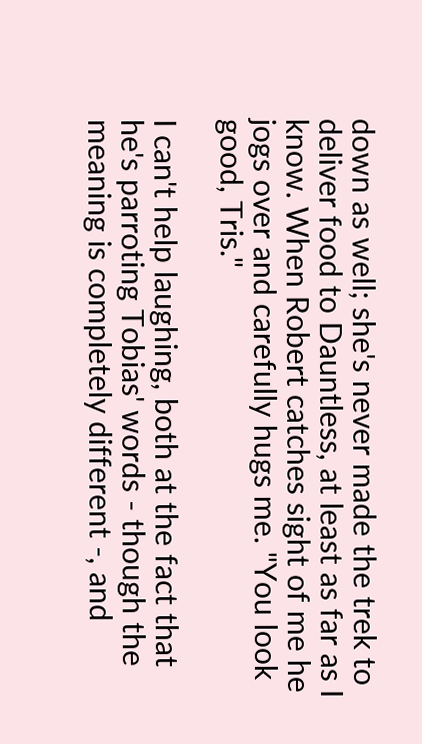down as well; she's never made the trek to deliver food to Dauntless, at least as far as I know. When Robert catches sight of me he jogs over and carefully hugs me. "You look good, Tris."

I can't help laughing, both at the fact that he's parroting Tobias' words - though the meaning is completely different -, and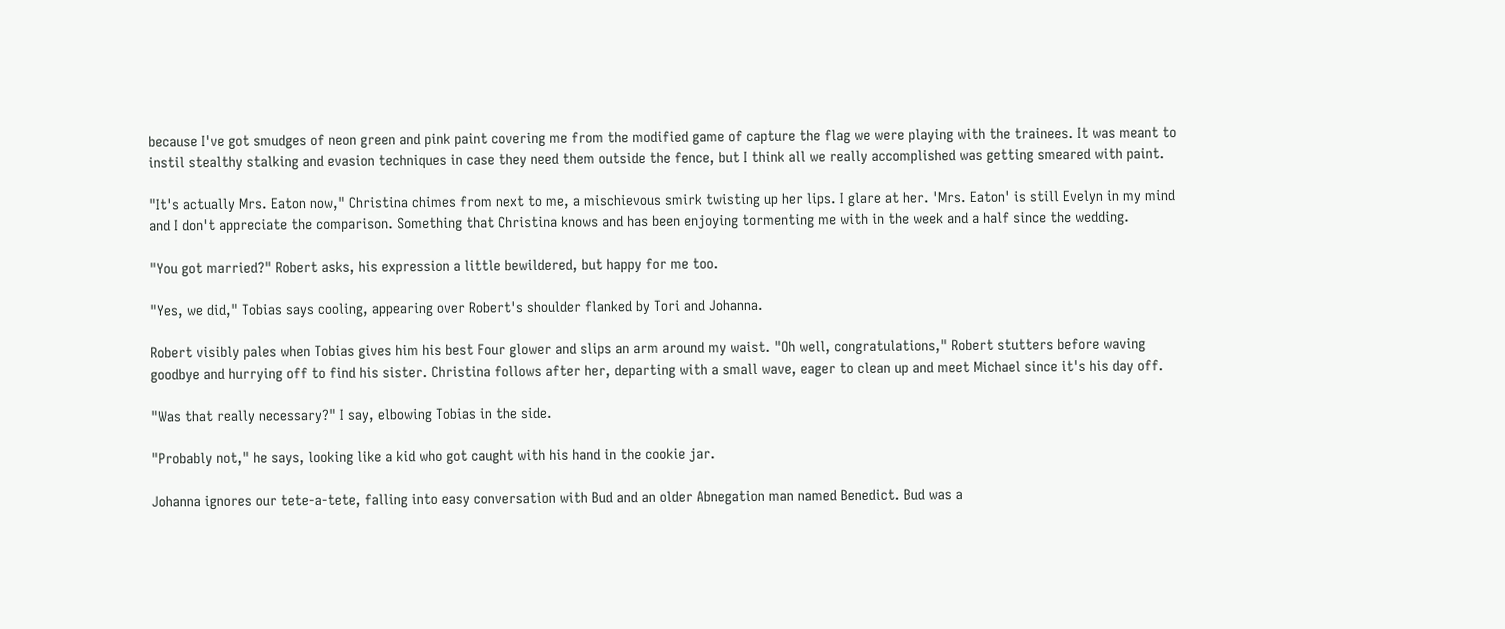because I've got smudges of neon green and pink paint covering me from the modified game of capture the flag we were playing with the trainees. It was meant to instil stealthy stalking and evasion techniques in case they need them outside the fence, but I think all we really accomplished was getting smeared with paint.

"It's actually Mrs. Eaton now," Christina chimes from next to me, a mischievous smirk twisting up her lips. I glare at her. 'Mrs. Eaton' is still Evelyn in my mind and I don't appreciate the comparison. Something that Christina knows and has been enjoying tormenting me with in the week and a half since the wedding.

"You got married?" Robert asks, his expression a little bewildered, but happy for me too.

"Yes, we did," Tobias says cooling, appearing over Robert's shoulder flanked by Tori and Johanna.

Robert visibly pales when Tobias gives him his best Four glower and slips an arm around my waist. "Oh well, congratulations," Robert stutters before waving goodbye and hurrying off to find his sister. Christina follows after her, departing with a small wave, eager to clean up and meet Michael since it's his day off.

"Was that really necessary?" I say, elbowing Tobias in the side.

"Probably not," he says, looking like a kid who got caught with his hand in the cookie jar.

Johanna ignores our tete-a-tete, falling into easy conversation with Bud and an older Abnegation man named Benedict. Bud was a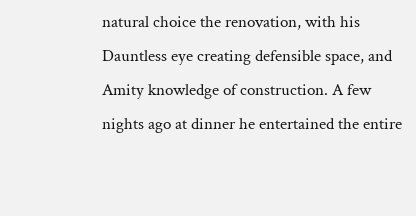natural choice the renovation, with his Dauntless eye creating defensible space, and Amity knowledge of construction. A few nights ago at dinner he entertained the entire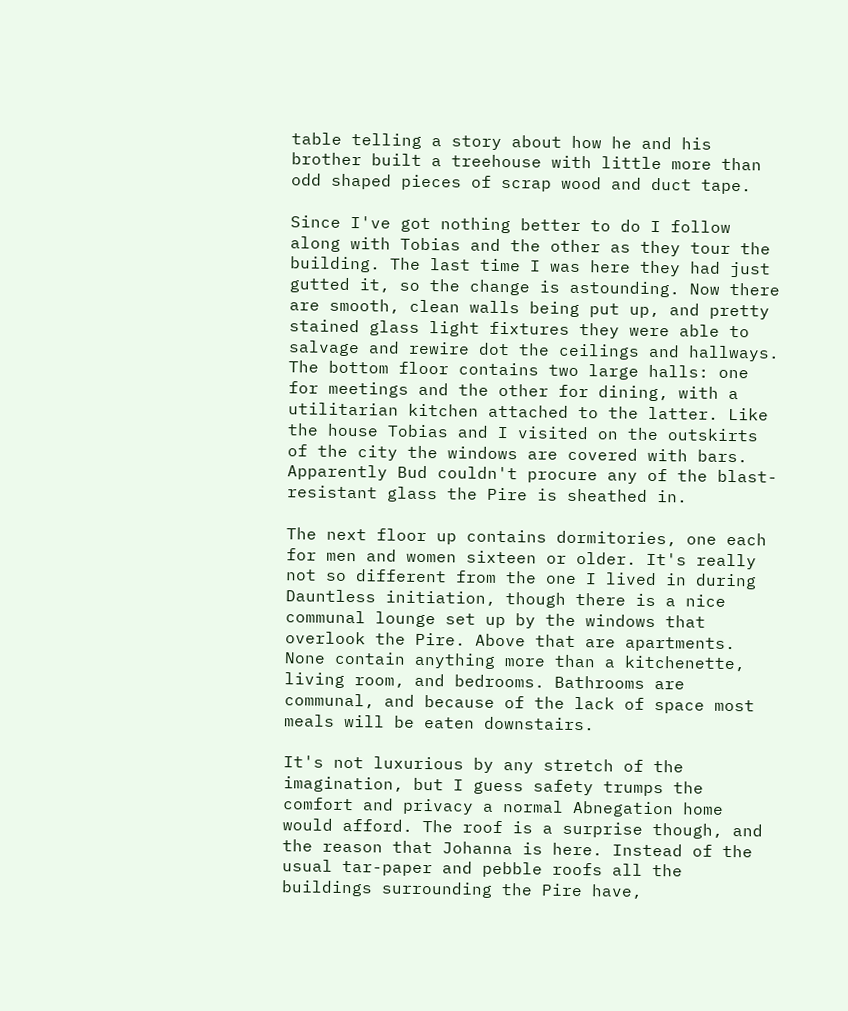table telling a story about how he and his brother built a treehouse with little more than odd shaped pieces of scrap wood and duct tape.

Since I've got nothing better to do I follow along with Tobias and the other as they tour the building. The last time I was here they had just gutted it, so the change is astounding. Now there are smooth, clean walls being put up, and pretty stained glass light fixtures they were able to salvage and rewire dot the ceilings and hallways. The bottom floor contains two large halls: one for meetings and the other for dining, with a utilitarian kitchen attached to the latter. Like the house Tobias and I visited on the outskirts of the city the windows are covered with bars. Apparently Bud couldn't procure any of the blast-resistant glass the Pire is sheathed in.

The next floor up contains dormitories, one each for men and women sixteen or older. It's really not so different from the one I lived in during Dauntless initiation, though there is a nice communal lounge set up by the windows that overlook the Pire. Above that are apartments. None contain anything more than a kitchenette, living room, and bedrooms. Bathrooms are communal, and because of the lack of space most meals will be eaten downstairs.

It's not luxurious by any stretch of the imagination, but I guess safety trumps the comfort and privacy a normal Abnegation home would afford. The roof is a surprise though, and the reason that Johanna is here. Instead of the usual tar-paper and pebble roofs all the buildings surrounding the Pire have,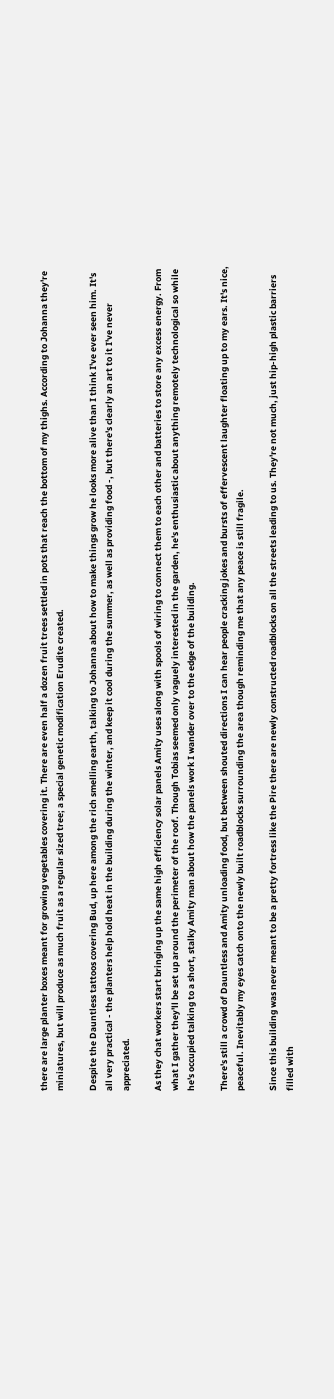there are large planter boxes meant for growing vegetables covering it. There are even half a dozen fruit trees settled in pots that reach the bottom of my thighs. According to Johanna they're miniatures, but will produce as much fruit as a regular sized tree; a special genetic modification Erudite created.

Despite the Dauntless tattoos covering Bud, up here among the rich smelling earth, talking to Johanna about how to make things grow he looks more alive than I think I've ever seen him. It's all very practical - the planters help hold heat in the building during the winter, and keep it cool during the summer, as well as providing food -, but there's clearly an art to it I've never appreciated.

As they chat workers start bringing up the same high efficiency solar panels Amity uses along with spools of wiring to connect them to each other and batteries to store any excess energy. From what I gather they'll be set up around the perimeter of the roof. Though Tobias seemed only vaguely interested in the garden, he's enthusiastic about anything remotely technological so while he's occupied talking to a short, stalky Amity man about how the panels work I wander over to the edge of the building.

There's still a crowd of Dauntless and Amity unloading food, but between shouted directions I can hear people cracking jokes and bursts of effervescent laughter floating up to my ears. It's nice, peaceful. Inevitably my eyes catch onto the newly built roadblocks surrounding the area though reminding me that any peace is still fragile.

Since this building was never meant to be a pretty fortress like the Pire there are newly constructed roadblocks on all the streets leading to us. They're not much, just hip-high plastic barriers filled with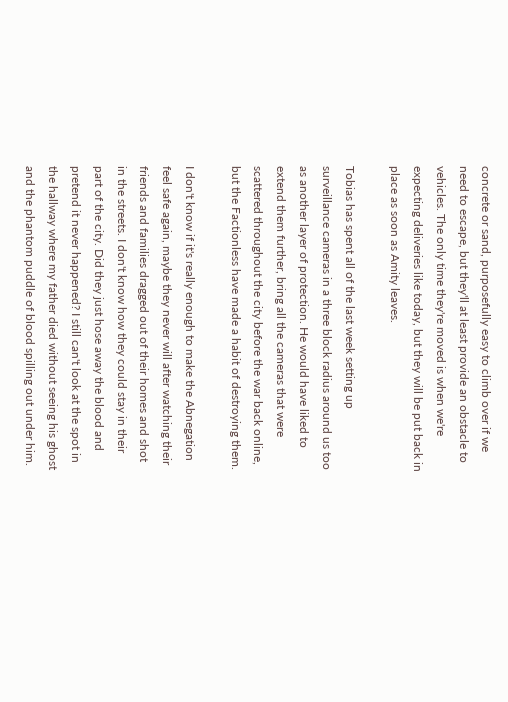concrete or sand, purposefully easy to climb over if we need to escape, but they'll at least provide an obstacle to vehicles. The only time they're moved is when we're expecting deliveries like today, but they will be put back in place as soon as Amity leaves.

Tobias has spent all of the last week setting up surveillance cameras in a three block radius around us too as another layer of protection. He would have liked to extend them further, bring all the cameras that were scattered throughout the city before the war back online, but the Factionless have made a habit of destroying them.

I don't know if it's really enough to make the Abnegation feel safe again, maybe they never will after watching their friends and families dragged out of their homes and shot in the streets. I don't know how they could stay in their part of the city. Did they just hose away the blood and pretend it never happened? I still can't look at the spot in the hallway where my father died without seeing his ghost and the phantom puddle of blood spilling out under him.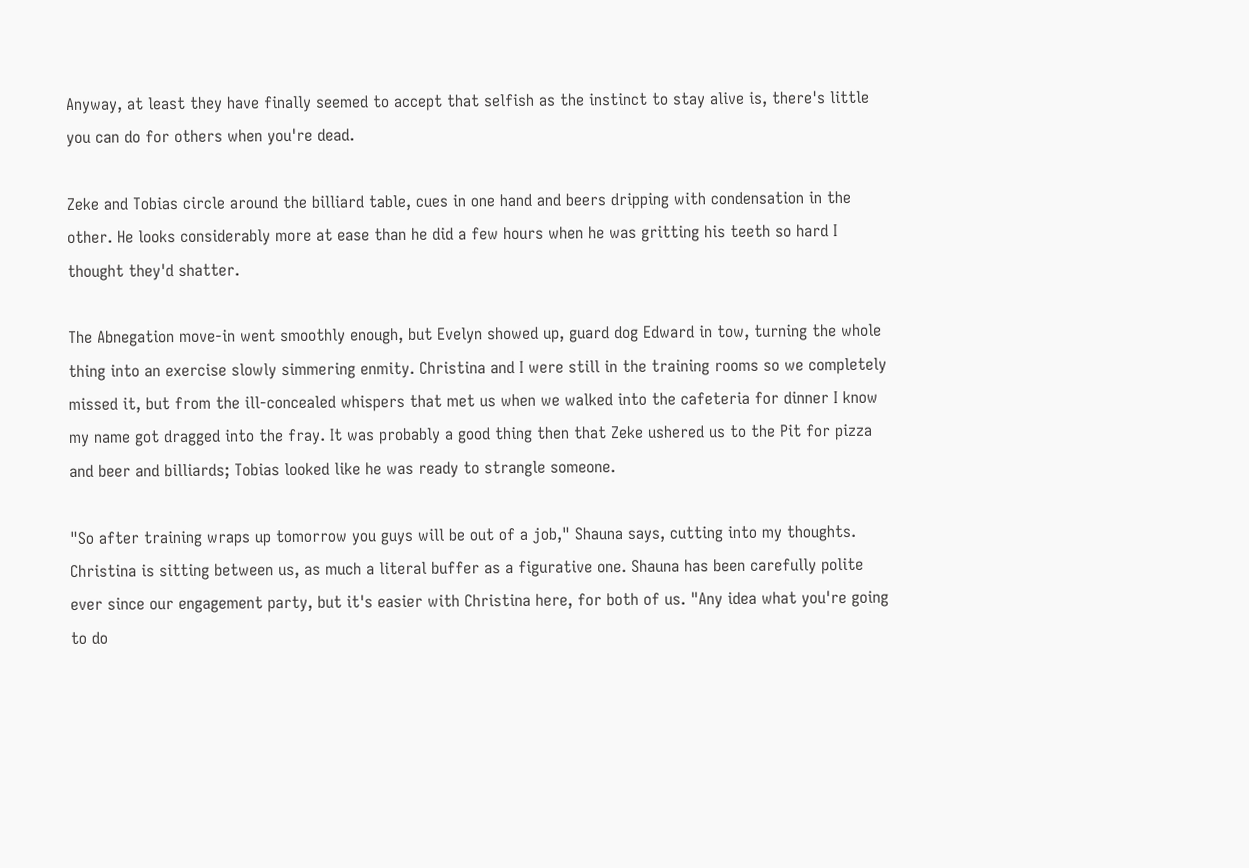Anyway, at least they have finally seemed to accept that selfish as the instinct to stay alive is, there's little you can do for others when you're dead.

Zeke and Tobias circle around the billiard table, cues in one hand and beers dripping with condensation in the other. He looks considerably more at ease than he did a few hours when he was gritting his teeth so hard I thought they'd shatter.

The Abnegation move-in went smoothly enough, but Evelyn showed up, guard dog Edward in tow, turning the whole thing into an exercise slowly simmering enmity. Christina and I were still in the training rooms so we completely missed it, but from the ill-concealed whispers that met us when we walked into the cafeteria for dinner I know my name got dragged into the fray. It was probably a good thing then that Zeke ushered us to the Pit for pizza and beer and billiards; Tobias looked like he was ready to strangle someone.

"So after training wraps up tomorrow you guys will be out of a job," Shauna says, cutting into my thoughts. Christina is sitting between us, as much a literal buffer as a figurative one. Shauna has been carefully polite ever since our engagement party, but it's easier with Christina here, for both of us. "Any idea what you're going to do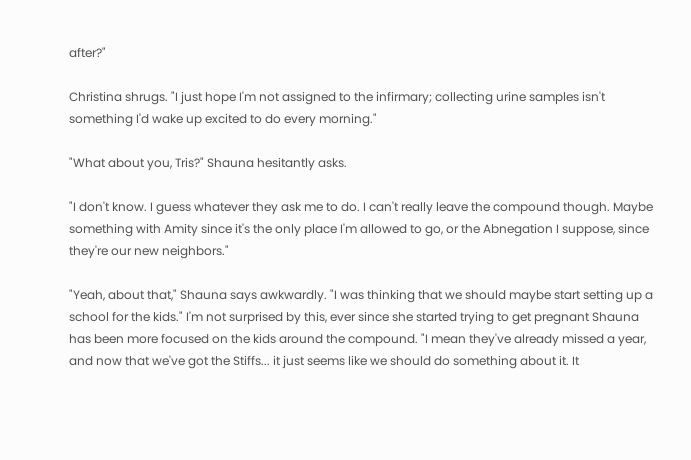after?"

Christina shrugs. "I just hope I'm not assigned to the infirmary; collecting urine samples isn't something I'd wake up excited to do every morning."

"What about you, Tris?" Shauna hesitantly asks.

"I don't know. I guess whatever they ask me to do. I can't really leave the compound though. Maybe something with Amity since it's the only place I'm allowed to go, or the Abnegation I suppose, since they're our new neighbors."

"Yeah, about that," Shauna says awkwardly. "I was thinking that we should maybe start setting up a school for the kids." I'm not surprised by this, ever since she started trying to get pregnant Shauna has been more focused on the kids around the compound. "I mean they've already missed a year, and now that we've got the Stiffs... it just seems like we should do something about it. It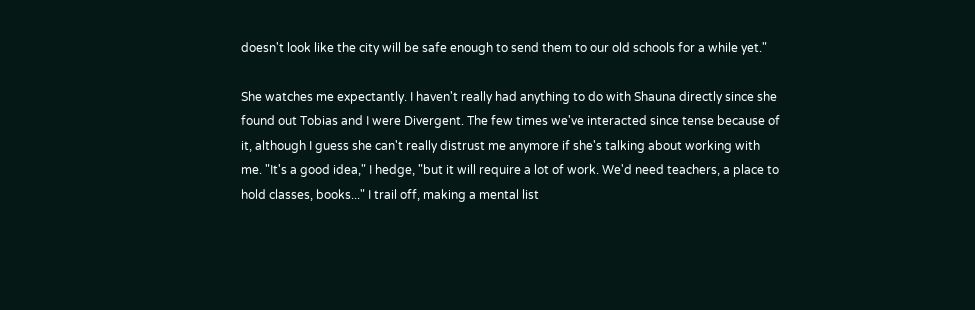doesn't look like the city will be safe enough to send them to our old schools for a while yet."

She watches me expectantly. I haven't really had anything to do with Shauna directly since she found out Tobias and I were Divergent. The few times we've interacted since tense because of it, although I guess she can't really distrust me anymore if she's talking about working with me. "It's a good idea," I hedge, "but it will require a lot of work. We'd need teachers, a place to hold classes, books..." I trail off, making a mental list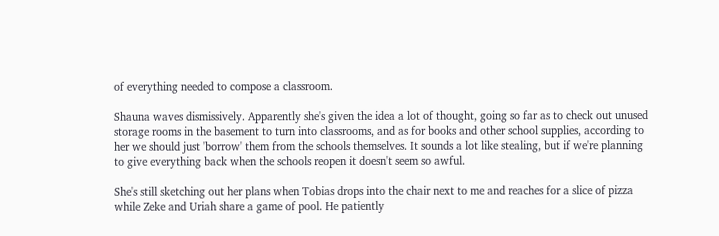of everything needed to compose a classroom.

Shauna waves dismissively. Apparently she's given the idea a lot of thought, going so far as to check out unused storage rooms in the basement to turn into classrooms, and as for books and other school supplies, according to her we should just 'borrow' them from the schools themselves. It sounds a lot like stealing, but if we're planning to give everything back when the schools reopen it doesn't seem so awful.

She's still sketching out her plans when Tobias drops into the chair next to me and reaches for a slice of pizza while Zeke and Uriah share a game of pool. He patiently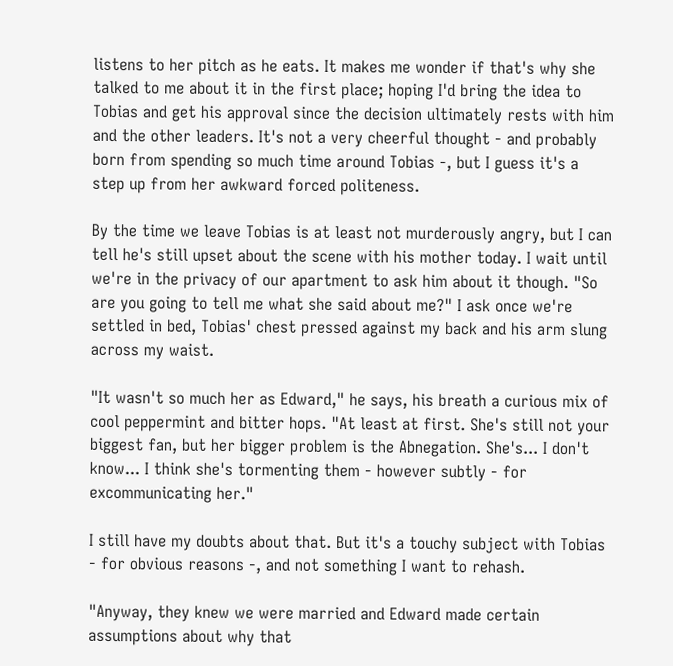listens to her pitch as he eats. It makes me wonder if that's why she talked to me about it in the first place; hoping I'd bring the idea to Tobias and get his approval since the decision ultimately rests with him and the other leaders. It's not a very cheerful thought - and probably born from spending so much time around Tobias -, but I guess it's a step up from her awkward forced politeness.

By the time we leave Tobias is at least not murderously angry, but I can tell he's still upset about the scene with his mother today. I wait until we're in the privacy of our apartment to ask him about it though. "So are you going to tell me what she said about me?" I ask once we're settled in bed, Tobias' chest pressed against my back and his arm slung across my waist.

"It wasn't so much her as Edward," he says, his breath a curious mix of cool peppermint and bitter hops. "At least at first. She's still not your biggest fan, but her bigger problem is the Abnegation. She's... I don't know... I think she's tormenting them - however subtly - for excommunicating her."

I still have my doubts about that. But it's a touchy subject with Tobias - for obvious reasons -, and not something I want to rehash.

"Anyway, they knew we were married and Edward made certain assumptions about why that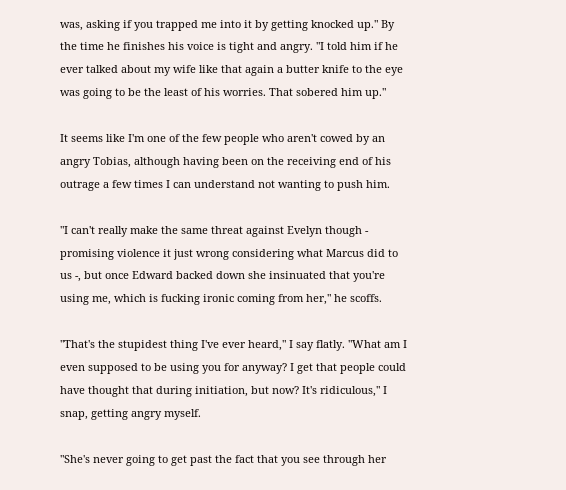was, asking if you trapped me into it by getting knocked up." By the time he finishes his voice is tight and angry. "I told him if he ever talked about my wife like that again a butter knife to the eye was going to be the least of his worries. That sobered him up."

It seems like I'm one of the few people who aren't cowed by an angry Tobias, although having been on the receiving end of his outrage a few times I can understand not wanting to push him.

"I can't really make the same threat against Evelyn though - promising violence it just wrong considering what Marcus did to us -, but once Edward backed down she insinuated that you're using me, which is fucking ironic coming from her," he scoffs.

"That's the stupidest thing I've ever heard," I say flatly. "What am I even supposed to be using you for anyway? I get that people could have thought that during initiation, but now? It's ridiculous," I snap, getting angry myself.

"She's never going to get past the fact that you see through her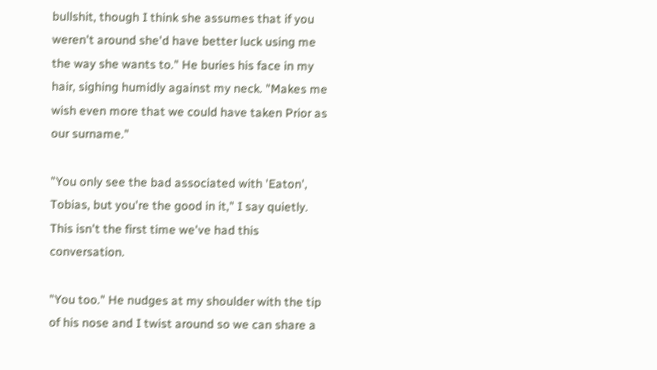bullshit, though I think she assumes that if you weren't around she'd have better luck using me the way she wants to." He buries his face in my hair, sighing humidly against my neck. "Makes me wish even more that we could have taken Prior as our surname."

"You only see the bad associated with 'Eaton', Tobias, but you're the good in it," I say quietly. This isn't the first time we've had this conversation.

"You too." He nudges at my shoulder with the tip of his nose and I twist around so we can share a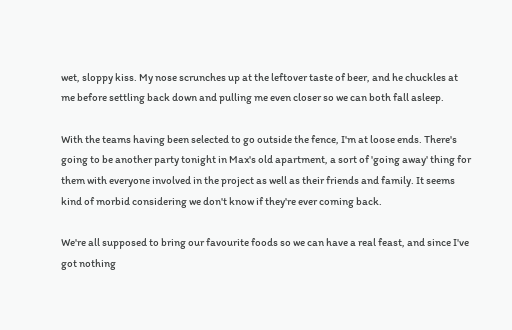wet, sloppy kiss. My nose scrunches up at the leftover taste of beer, and he chuckles at me before settling back down and pulling me even closer so we can both fall asleep.

With the teams having been selected to go outside the fence, I'm at loose ends. There's going to be another party tonight in Max's old apartment, a sort of 'going away' thing for them with everyone involved in the project as well as their friends and family. It seems kind of morbid considering we don't know if they're ever coming back.

We're all supposed to bring our favourite foods so we can have a real feast, and since I've got nothing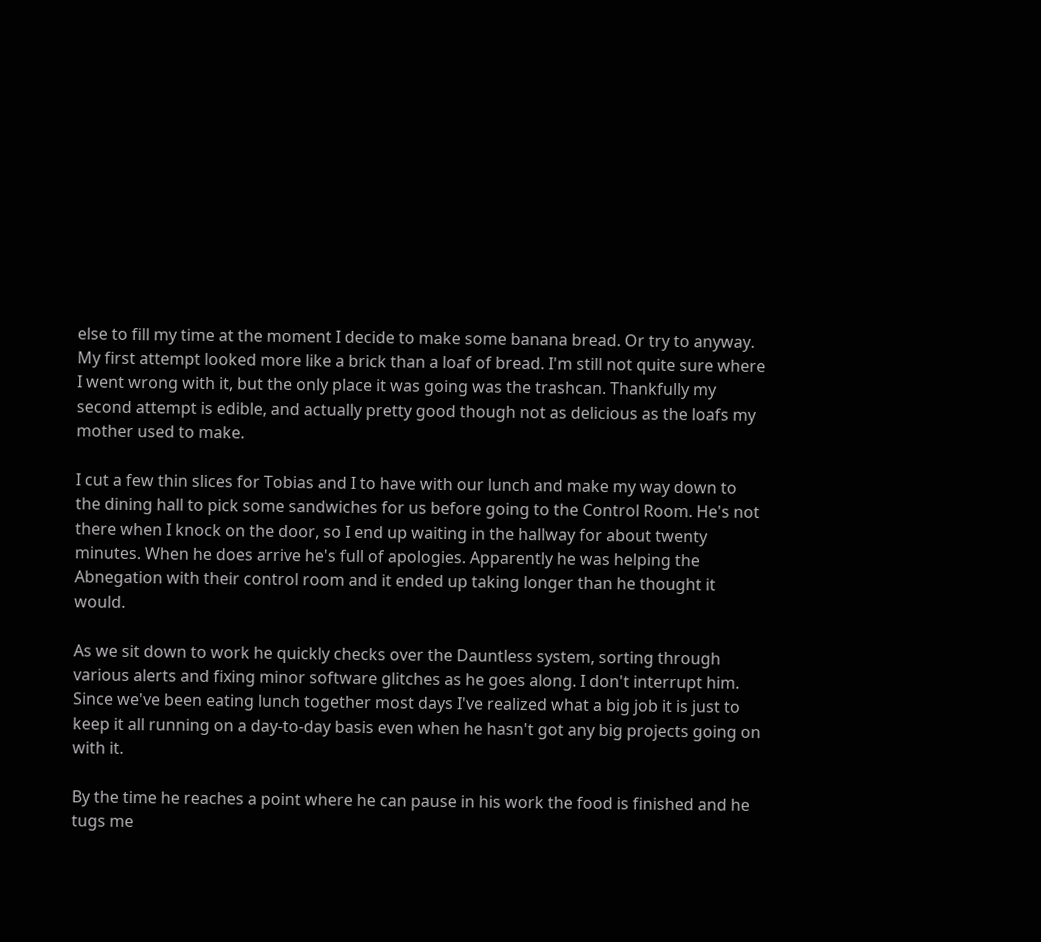else to fill my time at the moment I decide to make some banana bread. Or try to anyway. My first attempt looked more like a brick than a loaf of bread. I'm still not quite sure where I went wrong with it, but the only place it was going was the trashcan. Thankfully my second attempt is edible, and actually pretty good though not as delicious as the loafs my mother used to make.

I cut a few thin slices for Tobias and I to have with our lunch and make my way down to the dining hall to pick some sandwiches for us before going to the Control Room. He's not there when I knock on the door, so I end up waiting in the hallway for about twenty minutes. When he does arrive he's full of apologies. Apparently he was helping the Abnegation with their control room and it ended up taking longer than he thought it would.

As we sit down to work he quickly checks over the Dauntless system, sorting through various alerts and fixing minor software glitches as he goes along. I don't interrupt him. Since we've been eating lunch together most days I've realized what a big job it is just to keep it all running on a day-to-day basis even when he hasn't got any big projects going on with it.

By the time he reaches a point where he can pause in his work the food is finished and he tugs me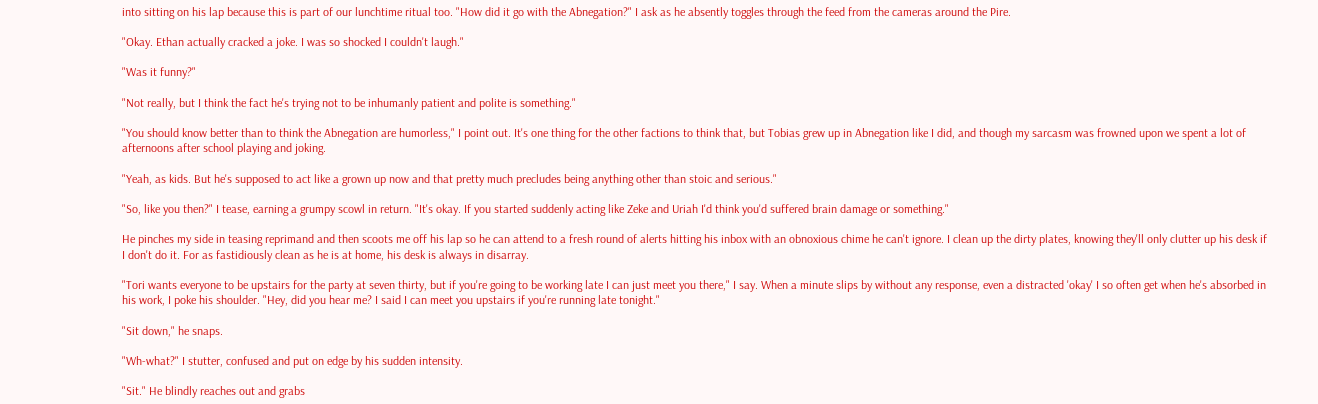into sitting on his lap because this is part of our lunchtime ritual too. "How did it go with the Abnegation?" I ask as he absently toggles through the feed from the cameras around the Pire.

"Okay. Ethan actually cracked a joke. I was so shocked I couldn't laugh."

"Was it funny?"

"Not really, but I think the fact he's trying not to be inhumanly patient and polite is something."

"You should know better than to think the Abnegation are humorless," I point out. It's one thing for the other factions to think that, but Tobias grew up in Abnegation like I did, and though my sarcasm was frowned upon we spent a lot of afternoons after school playing and joking.

"Yeah, as kids. But he's supposed to act like a grown up now and that pretty much precludes being anything other than stoic and serious."

"So, like you then?" I tease, earning a grumpy scowl in return. "It's okay. If you started suddenly acting like Zeke and Uriah I'd think you'd suffered brain damage or something."

He pinches my side in teasing reprimand and then scoots me off his lap so he can attend to a fresh round of alerts hitting his inbox with an obnoxious chime he can't ignore. I clean up the dirty plates, knowing they'll only clutter up his desk if I don't do it. For as fastidiously clean as he is at home, his desk is always in disarray.

"Tori wants everyone to be upstairs for the party at seven thirty, but if you're going to be working late I can just meet you there," I say. When a minute slips by without any response, even a distracted 'okay' I so often get when he's absorbed in his work, I poke his shoulder. "Hey, did you hear me? I said I can meet you upstairs if you're running late tonight."

"Sit down," he snaps.

"Wh-what?" I stutter, confused and put on edge by his sudden intensity.

"Sit." He blindly reaches out and grabs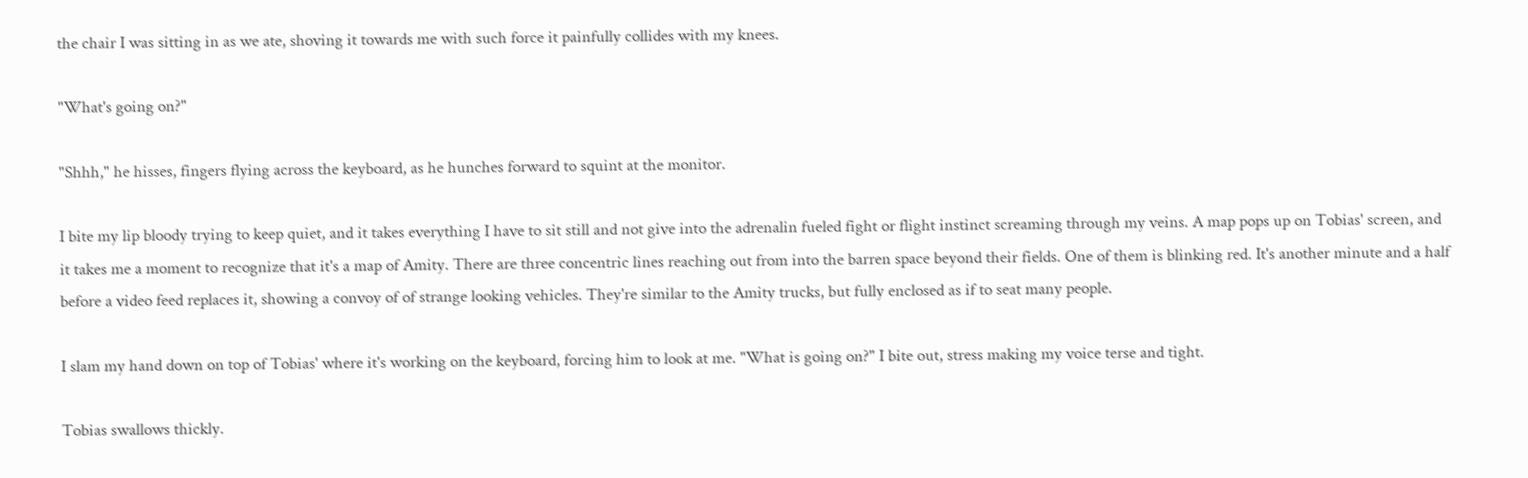the chair I was sitting in as we ate, shoving it towards me with such force it painfully collides with my knees.

"What's going on?"

"Shhh," he hisses, fingers flying across the keyboard, as he hunches forward to squint at the monitor.

I bite my lip bloody trying to keep quiet, and it takes everything I have to sit still and not give into the adrenalin fueled fight or flight instinct screaming through my veins. A map pops up on Tobias' screen, and it takes me a moment to recognize that it's a map of Amity. There are three concentric lines reaching out from into the barren space beyond their fields. One of them is blinking red. It's another minute and a half before a video feed replaces it, showing a convoy of of strange looking vehicles. They're similar to the Amity trucks, but fully enclosed as if to seat many people.

I slam my hand down on top of Tobias' where it's working on the keyboard, forcing him to look at me. "What is going on?" I bite out, stress making my voice terse and tight.

Tobias swallows thickly.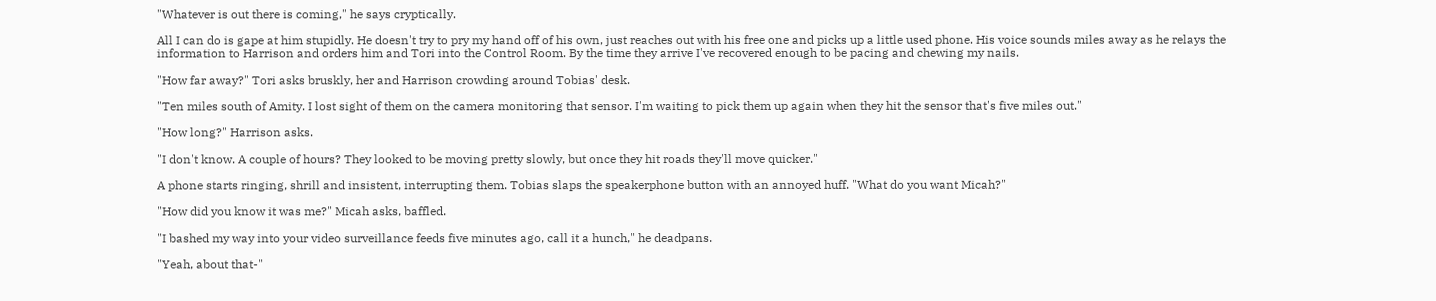"Whatever is out there is coming," he says cryptically.

All I can do is gape at him stupidly. He doesn't try to pry my hand off of his own, just reaches out with his free one and picks up a little used phone. His voice sounds miles away as he relays the information to Harrison and orders him and Tori into the Control Room. By the time they arrive I've recovered enough to be pacing and chewing my nails.

"How far away?" Tori asks bruskly, her and Harrison crowding around Tobias' desk.

"Ten miles south of Amity. I lost sight of them on the camera monitoring that sensor. I'm waiting to pick them up again when they hit the sensor that's five miles out."

"How long?" Harrison asks.

"I don't know. A couple of hours? They looked to be moving pretty slowly, but once they hit roads they'll move quicker."

A phone starts ringing, shrill and insistent, interrupting them. Tobias slaps the speakerphone button with an annoyed huff. "What do you want Micah?"

"How did you know it was me?" Micah asks, baffled.

"I bashed my way into your video surveillance feeds five minutes ago, call it a hunch," he deadpans.

"Yeah, about that-"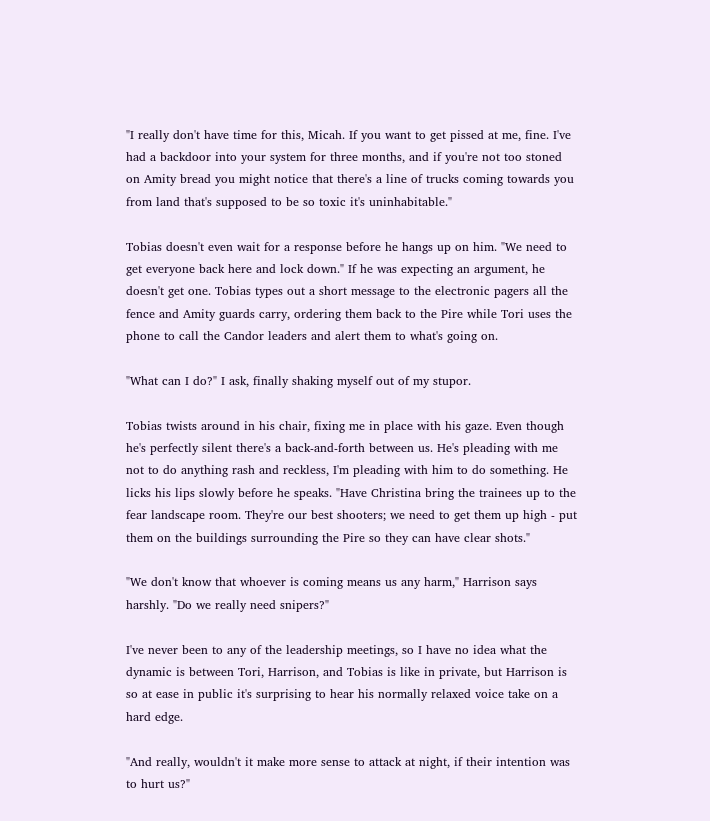"I really don't have time for this, Micah. If you want to get pissed at me, fine. I've had a backdoor into your system for three months, and if you're not too stoned on Amity bread you might notice that there's a line of trucks coming towards you from land that's supposed to be so toxic it's uninhabitable."

Tobias doesn't even wait for a response before he hangs up on him. "We need to get everyone back here and lock down." If he was expecting an argument, he doesn't get one. Tobias types out a short message to the electronic pagers all the fence and Amity guards carry, ordering them back to the Pire while Tori uses the phone to call the Candor leaders and alert them to what's going on.

"What can I do?" I ask, finally shaking myself out of my stupor.

Tobias twists around in his chair, fixing me in place with his gaze. Even though he's perfectly silent there's a back-and-forth between us. He's pleading with me not to do anything rash and reckless, I'm pleading with him to do something. He licks his lips slowly before he speaks. "Have Christina bring the trainees up to the fear landscape room. They're our best shooters; we need to get them up high - put them on the buildings surrounding the Pire so they can have clear shots."

"We don't know that whoever is coming means us any harm," Harrison says harshly. "Do we really need snipers?"

I've never been to any of the leadership meetings, so I have no idea what the dynamic is between Tori, Harrison, and Tobias is like in private, but Harrison is so at ease in public it's surprising to hear his normally relaxed voice take on a hard edge.

"And really, wouldn't it make more sense to attack at night, if their intention was to hurt us?"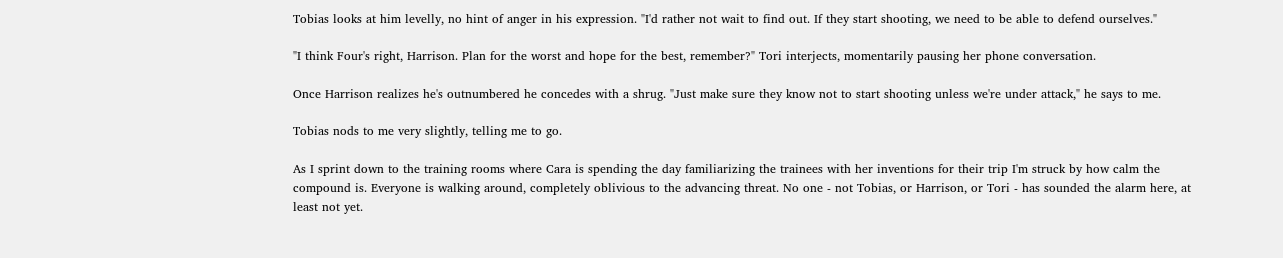Tobias looks at him levelly, no hint of anger in his expression. "I'd rather not wait to find out. If they start shooting, we need to be able to defend ourselves."

"I think Four's right, Harrison. Plan for the worst and hope for the best, remember?" Tori interjects, momentarily pausing her phone conversation.

Once Harrison realizes he's outnumbered he concedes with a shrug. "Just make sure they know not to start shooting unless we're under attack," he says to me.

Tobias nods to me very slightly, telling me to go.

As I sprint down to the training rooms where Cara is spending the day familiarizing the trainees with her inventions for their trip I'm struck by how calm the compound is. Everyone is walking around, completely oblivious to the advancing threat. No one - not Tobias, or Harrison, or Tori - has sounded the alarm here, at least not yet.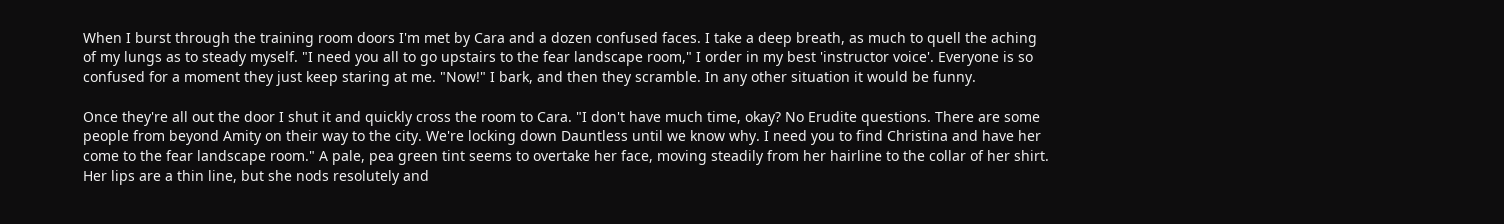When I burst through the training room doors I'm met by Cara and a dozen confused faces. I take a deep breath, as much to quell the aching of my lungs as to steady myself. "I need you all to go upstairs to the fear landscape room," I order in my best 'instructor voice'. Everyone is so confused for a moment they just keep staring at me. "Now!" I bark, and then they scramble. In any other situation it would be funny.

Once they're all out the door I shut it and quickly cross the room to Cara. "I don't have much time, okay? No Erudite questions. There are some people from beyond Amity on their way to the city. We're locking down Dauntless until we know why. I need you to find Christina and have her come to the fear landscape room." A pale, pea green tint seems to overtake her face, moving steadily from her hairline to the collar of her shirt. Her lips are a thin line, but she nods resolutely and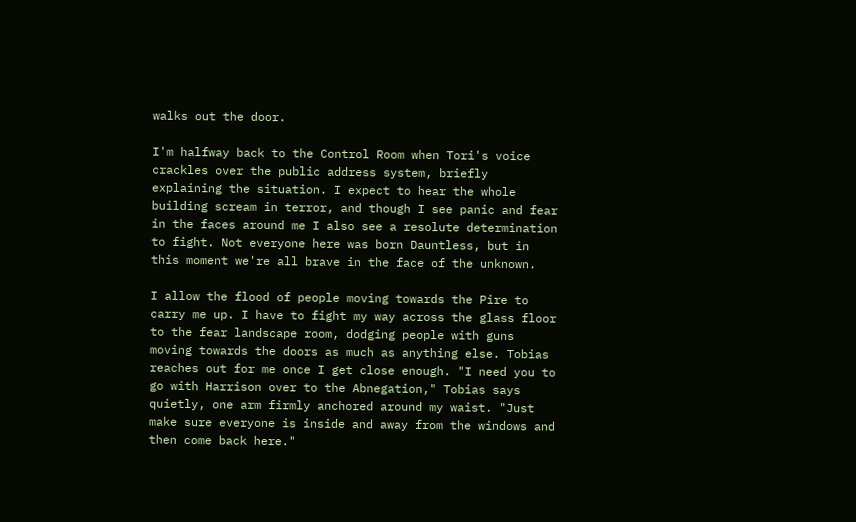walks out the door.

I'm halfway back to the Control Room when Tori's voice crackles over the public address system, briefly explaining the situation. I expect to hear the whole building scream in terror, and though I see panic and fear in the faces around me I also see a resolute determination to fight. Not everyone here was born Dauntless, but in this moment we're all brave in the face of the unknown.

I allow the flood of people moving towards the Pire to carry me up. I have to fight my way across the glass floor to the fear landscape room, dodging people with guns moving towards the doors as much as anything else. Tobias reaches out for me once I get close enough. "I need you to go with Harrison over to the Abnegation," Tobias says quietly, one arm firmly anchored around my waist. "Just make sure everyone is inside and away from the windows and then come back here."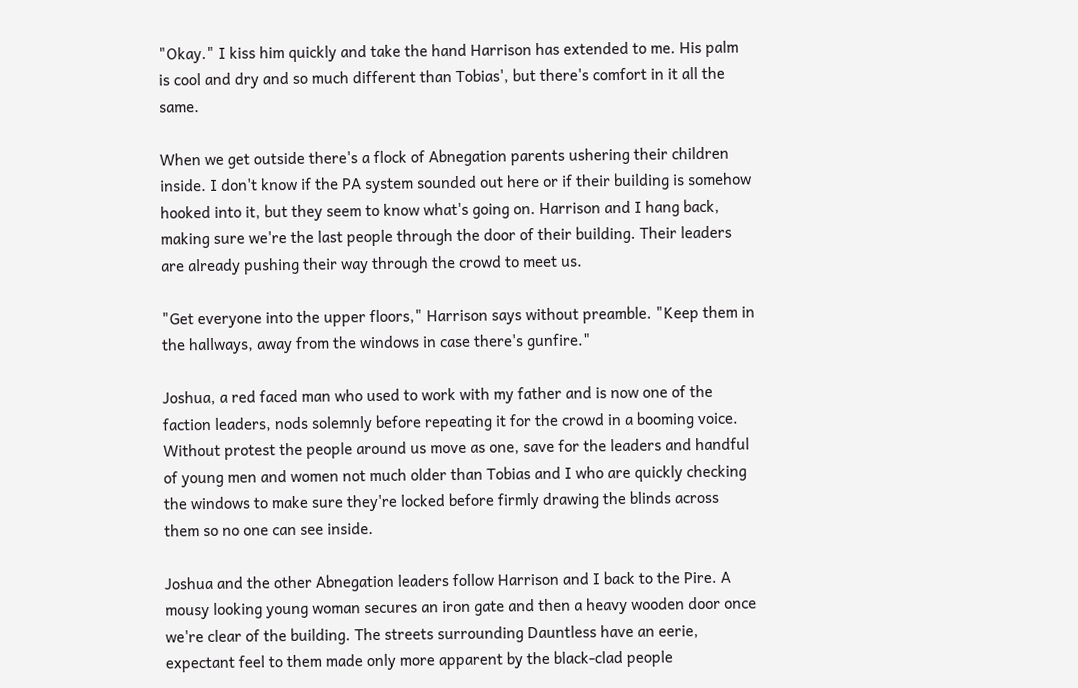"Okay." I kiss him quickly and take the hand Harrison has extended to me. His palm is cool and dry and so much different than Tobias', but there's comfort in it all the same.

When we get outside there's a flock of Abnegation parents ushering their children inside. I don't know if the PA system sounded out here or if their building is somehow hooked into it, but they seem to know what's going on. Harrison and I hang back, making sure we're the last people through the door of their building. Their leaders are already pushing their way through the crowd to meet us.

"Get everyone into the upper floors," Harrison says without preamble. "Keep them in the hallways, away from the windows in case there's gunfire."

Joshua, a red faced man who used to work with my father and is now one of the faction leaders, nods solemnly before repeating it for the crowd in a booming voice. Without protest the people around us move as one, save for the leaders and handful of young men and women not much older than Tobias and I who are quickly checking the windows to make sure they're locked before firmly drawing the blinds across them so no one can see inside.

Joshua and the other Abnegation leaders follow Harrison and I back to the Pire. A mousy looking young woman secures an iron gate and then a heavy wooden door once we're clear of the building. The streets surrounding Dauntless have an eerie, expectant feel to them made only more apparent by the black-clad people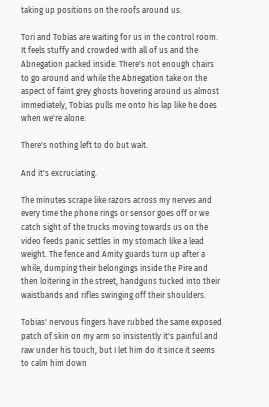taking up positions on the roofs around us.

Tori and Tobias are waiting for us in the control room. It feels stuffy and crowded with all of us and the Abnegation packed inside. There's not enough chairs to go around and while the Abnegation take on the aspect of faint grey ghosts hovering around us almost immediately, Tobias pulls me onto his lap like he does when we're alone.

There's nothing left to do but wait.

And it's excruciating.

The minutes scrape like razors across my nerves and every time the phone rings or sensor goes off or we catch sight of the trucks moving towards us on the video feeds panic settles in my stomach like a lead weight. The fence and Amity guards turn up after a while, dumping their belongings inside the Pire and then loitering in the street, handguns tucked into their waistbands and rifles swinging off their shoulders.

Tobias' nervous fingers have rubbed the same exposed patch of skin on my arm so insistently it's painful and raw under his touch, but I let him do it since it seems to calm him down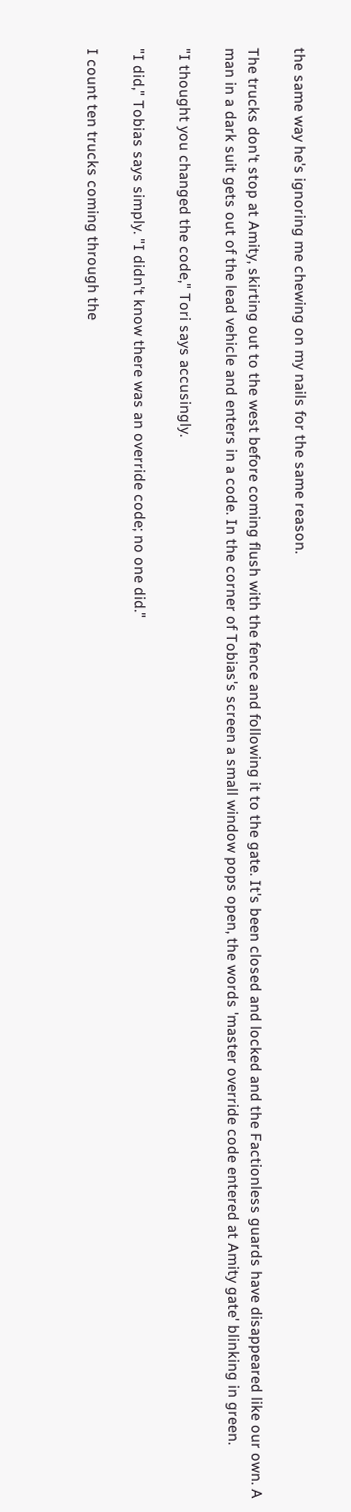the same way he's ignoring me chewing on my nails for the same reason.

The trucks don't stop at Amity, skirting out to the west before coming flush with the fence and following it to the gate. It's been closed and locked and the Factionless guards have disappeared like our own. A man in a dark suit gets out of the lead vehicle and enters in a code. In the corner of Tobias's screen a small window pops open, the words 'master override code entered at Amity gate' blinking in green.

"I thought you changed the code," Tori says accusingly.

"I did," Tobias says simply. "I didn't know there was an override code; no one did."

I count ten trucks coming through the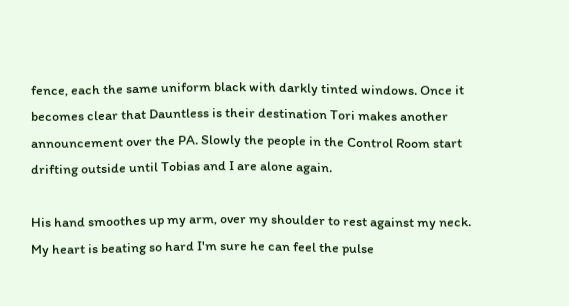fence, each the same uniform black with darkly tinted windows. Once it becomes clear that Dauntless is their destination Tori makes another announcement over the PA. Slowly the people in the Control Room start drifting outside until Tobias and I are alone again.

His hand smoothes up my arm, over my shoulder to rest against my neck. My heart is beating so hard I'm sure he can feel the pulse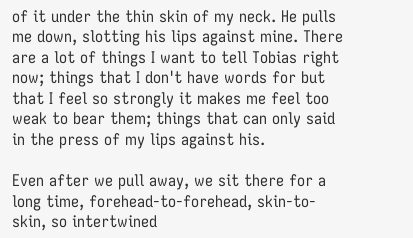of it under the thin skin of my neck. He pulls me down, slotting his lips against mine. There are a lot of things I want to tell Tobias right now; things that I don't have words for but that I feel so strongly it makes me feel too weak to bear them; things that can only said in the press of my lips against his.

Even after we pull away, we sit there for a long time, forehead-to-forehead, skin-to-skin, so intertwined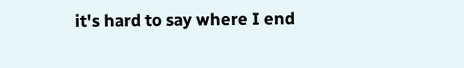it's hard to say where I end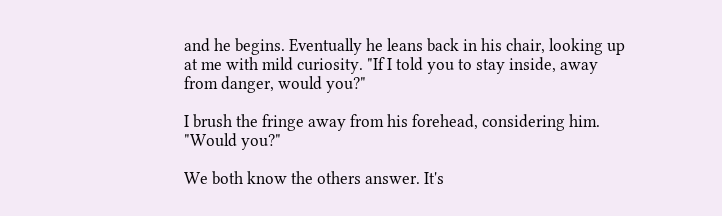and he begins. Eventually he leans back in his chair, looking up at me with mild curiosity. "If I told you to stay inside, away from danger, would you?"

I brush the fringe away from his forehead, considering him. "Would you?"

We both know the others answer. It's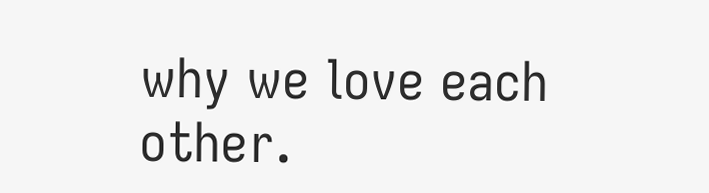why we love each other.